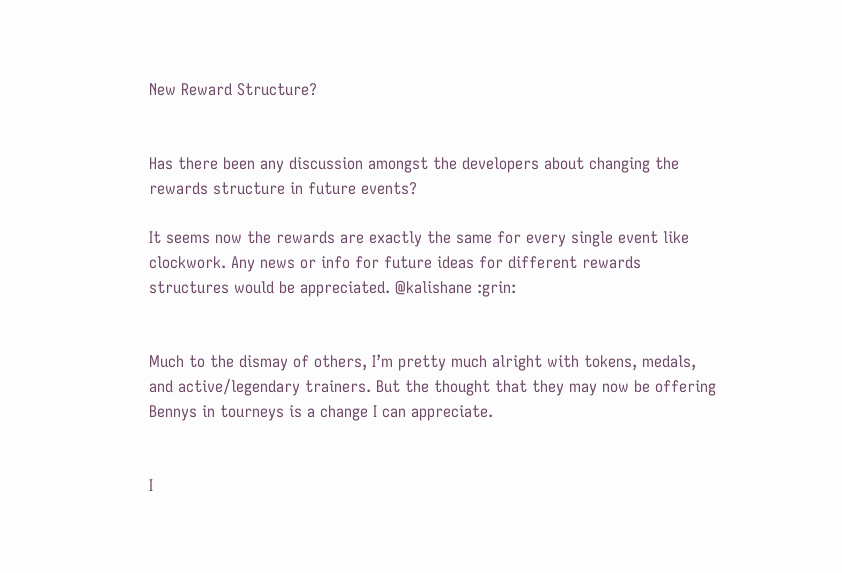New Reward Structure?


Has there been any discussion amongst the developers about changing the rewards structure in future events?

It seems now the rewards are exactly the same for every single event like clockwork. Any news or info for future ideas for different rewards structures would be appreciated. @kalishane :grin:


Much to the dismay of others, I’m pretty much alright with tokens, medals, and active/legendary trainers. But the thought that they may now be offering Bennys in tourneys is a change I can appreciate.


I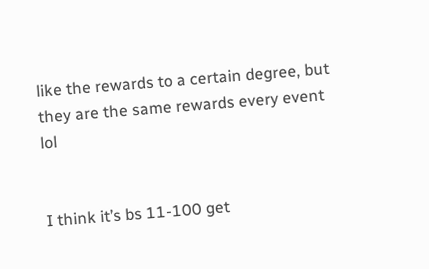like the rewards to a certain degree, but they are the same rewards every event lol


I think it’s bs 11-100 get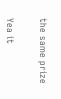the same prize


Yea it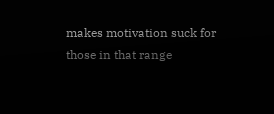makes motivation suck for those in that range